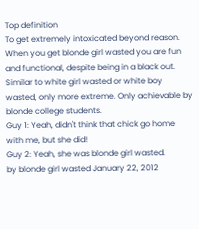Top definition
To get extremely intoxicated beyond reason. When you get blonde girl wasted you are fun and functional, despite being in a black out. Similar to white girl wasted or white boy wasted, only more extreme. Only achievable by blonde college students.
Guy 1: Yeah, didn't think that chick go home with me, but she did!
Guy 2: Yeah, she was blonde girl wasted.
by blonde girl wasted January 22, 2012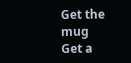Get the mug
Get a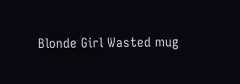Blonde Girl Wasted mug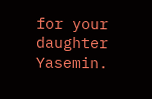for your daughter Yasemin.